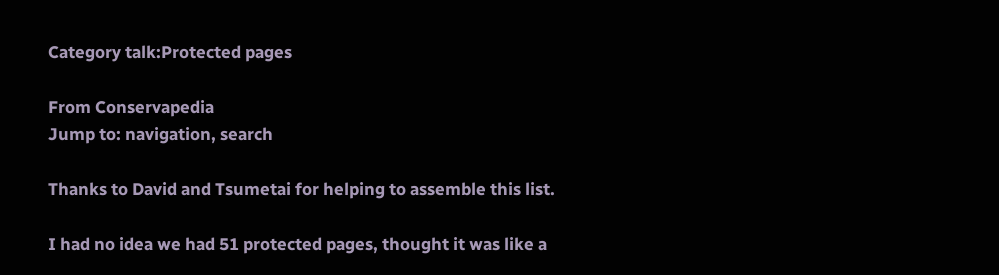Category talk:Protected pages

From Conservapedia
Jump to: navigation, search

Thanks to David and Tsumetai for helping to assemble this list.

I had no idea we had 51 protected pages, thought it was like a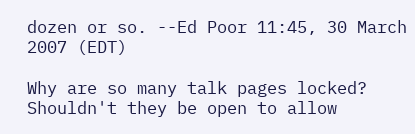dozen or so. --Ed Poor 11:45, 30 March 2007 (EDT)

Why are so many talk pages locked? Shouldn't they be open to allow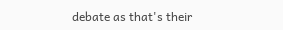debate as that's their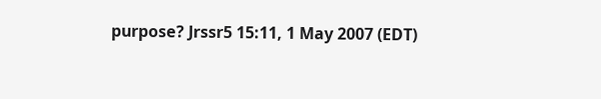purpose? Jrssr5 15:11, 1 May 2007 (EDT)